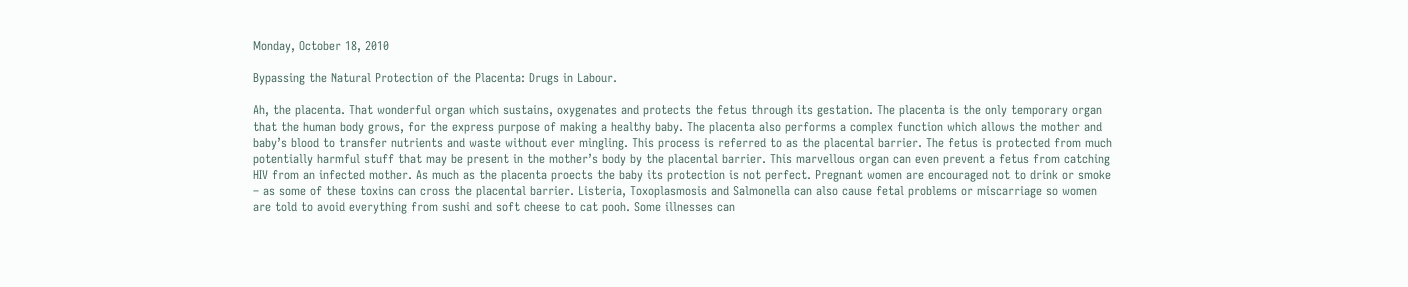Monday, October 18, 2010

Bypassing the Natural Protection of the Placenta: Drugs in Labour.

Ah, the placenta. That wonderful organ which sustains, oxygenates and protects the fetus through its gestation. The placenta is the only temporary organ that the human body grows, for the express purpose of making a healthy baby. The placenta also performs a complex function which allows the mother and baby’s blood to transfer nutrients and waste without ever mingling. This process is referred to as the placental barrier. The fetus is protected from much potentially harmful stuff that may be present in the mother’s body by the placental barrier. This marvellous organ can even prevent a fetus from catching HIV from an infected mother. As much as the placenta proects the baby its protection is not perfect. Pregnant women are encouraged not to drink or smoke – as some of these toxins can cross the placental barrier. Listeria, Toxoplasmosis and Salmonella can also cause fetal problems or miscarriage so women are told to avoid everything from sushi and soft cheese to cat pooh. Some illnesses can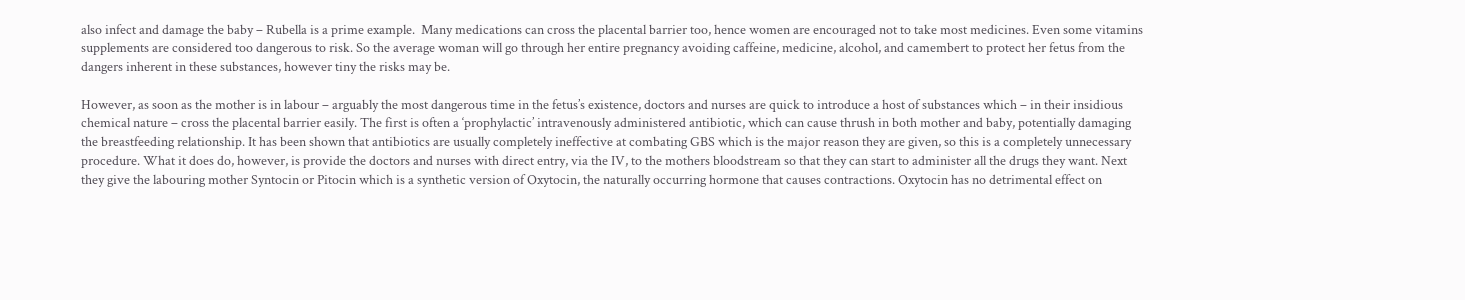also infect and damage the baby – Rubella is a prime example.  Many medications can cross the placental barrier too, hence women are encouraged not to take most medicines. Even some vitamins supplements are considered too dangerous to risk. So the average woman will go through her entire pregnancy avoiding caffeine, medicine, alcohol, and camembert to protect her fetus from the dangers inherent in these substances, however tiny the risks may be.

However, as soon as the mother is in labour – arguably the most dangerous time in the fetus’s existence, doctors and nurses are quick to introduce a host of substances which – in their insidious chemical nature – cross the placental barrier easily. The first is often a ‘prophylactic’ intravenously administered antibiotic, which can cause thrush in both mother and baby, potentially damaging the breastfeeding relationship. It has been shown that antibiotics are usually completely ineffective at combating GBS which is the major reason they are given, so this is a completely unnecessary procedure. What it does do, however, is provide the doctors and nurses with direct entry, via the IV, to the mothers bloodstream so that they can start to administer all the drugs they want. Next they give the labouring mother Syntocin or Pitocin which is a synthetic version of Oxytocin, the naturally occurring hormone that causes contractions. Oxytocin has no detrimental effect on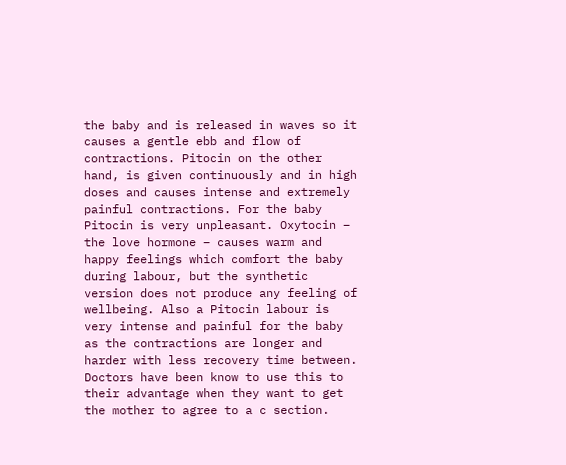the baby and is released in waves so it causes a gentle ebb and flow of contractions. Pitocin on the other hand, is given continuously and in high doses and causes intense and extremely painful contractions. For the baby Pitocin is very unpleasant. Oxytocin – the love hormone – causes warm and happy feelings which comfort the baby during labour, but the synthetic version does not produce any feeling of wellbeing. Also a Pitocin labour is very intense and painful for the baby as the contractions are longer and harder with less recovery time between. Doctors have been know to use this to their advantage when they want to get the mother to agree to a c section.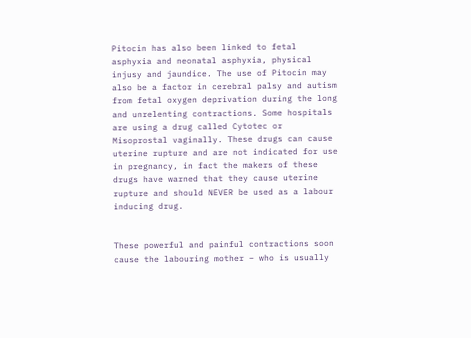Pitocin has also been linked to fetal asphyxia and neonatal asphyxia, physical injusy and jaundice. The use of Pitocin may also be a factor in cerebral palsy and autism from fetal oxygen deprivation during the long and unrelenting contractions. Some hospitals are using a drug called Cytotec or Misoprostal vaginally. These drugs can cause uterine rupture and are not indicated for use in pregnancy, in fact the makers of these drugs have warned that they cause uterine rupture and should NEVER be used as a labour inducing drug.


These powerful and painful contractions soon cause the labouring mother – who is usually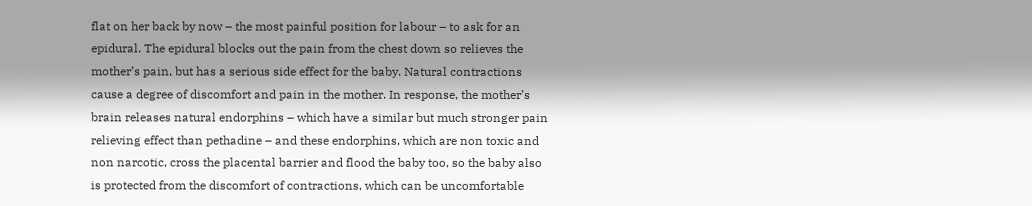flat on her back by now – the most painful position for labour – to ask for an epidural. The epidural blocks out the pain from the chest down so relieves the mother’s pain, but has a serious side effect for the baby. Natural contractions cause a degree of discomfort and pain in the mother. In response, the mother’s brain releases natural endorphins – which have a similar but much stronger pain relieving effect than pethadine – and these endorphins, which are non toxic and non narcotic, cross the placental barrier and flood the baby too, so the baby also is protected from the discomfort of contractions, which can be uncomfortable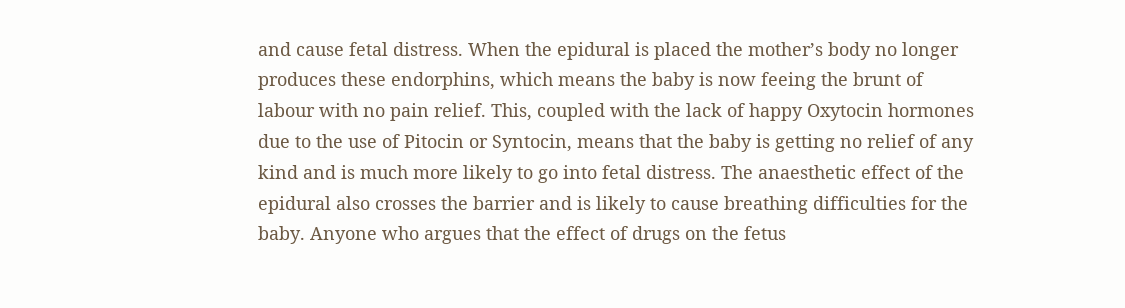and cause fetal distress. When the epidural is placed the mother’s body no longer produces these endorphins, which means the baby is now feeing the brunt of labour with no pain relief. This, coupled with the lack of happy Oxytocin hormones due to the use of Pitocin or Syntocin, means that the baby is getting no relief of any kind and is much more likely to go into fetal distress. The anaesthetic effect of the epidural also crosses the barrier and is likely to cause breathing difficulties for the baby. Anyone who argues that the effect of drugs on the fetus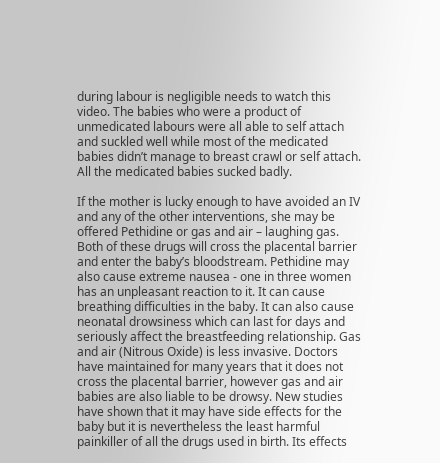during labour is negligible needs to watch this video. The babies who were a product of unmedicated labours were all able to self attach and suckled well while most of the medicated babies didn’t manage to breast crawl or self attach. All the medicated babies sucked badly.

If the mother is lucky enough to have avoided an IV and any of the other interventions, she may be offered Pethidine or gas and air – laughing gas. Both of these drugs will cross the placental barrier and enter the baby’s bloodstream. Pethidine may also cause extreme nausea - one in three women has an unpleasant reaction to it. It can cause breathing difficulties in the baby. It can also cause neonatal drowsiness which can last for days and seriously affect the breastfeeding relationship. Gas and air (Nitrous Oxide) is less invasive. Doctors have maintained for many years that it does not cross the placental barrier, however gas and air babies are also liable to be drowsy. New studies have shown that it may have side effects for the baby but it is nevertheless the least harmful painkiller of all the drugs used in birth. Its effects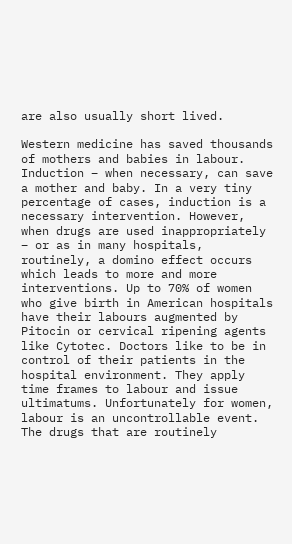are also usually short lived.

Western medicine has saved thousands of mothers and babies in labour. Induction – when necessary, can save a mother and baby. In a very tiny percentage of cases, induction is a necessary intervention. However, when drugs are used inappropriately – or as in many hospitals, routinely, a domino effect occurs which leads to more and more interventions. Up to 70% of women who give birth in American hospitals have their labours augmented by Pitocin or cervical ripening agents like Cytotec. Doctors like to be in control of their patients in the hospital environment. They apply time frames to labour and issue ultimatums. Unfortunately for women, labour is an uncontrollable event. The drugs that are routinely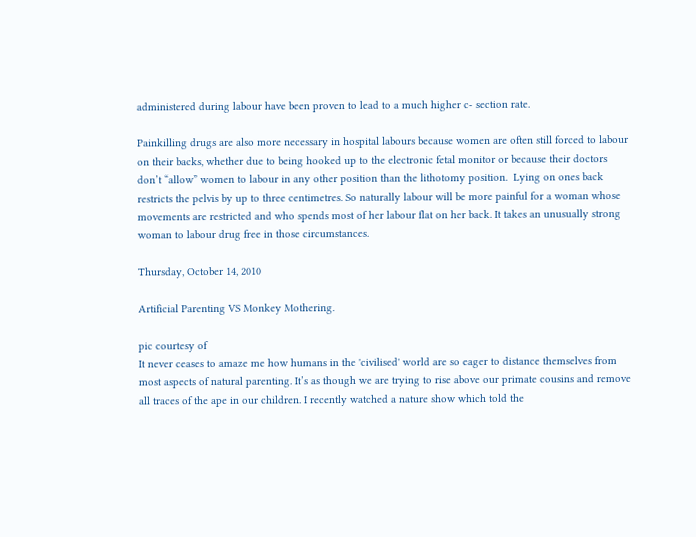administered during labour have been proven to lead to a much higher c- section rate.

Painkilling drugs are also more necessary in hospital labours because women are often still forced to labour on their backs, whether due to being hooked up to the electronic fetal monitor or because their doctors don’t “allow” women to labour in any other position than the lithotomy position.  Lying on ones back restricts the pelvis by up to three centimetres. So naturally labour will be more painful for a woman whose movements are restricted and who spends most of her labour flat on her back. It takes an unusually strong woman to labour drug free in those circumstances.

Thursday, October 14, 2010

Artificial Parenting VS Monkey Mothering.

pic courtesy of
It never ceases to amaze me how humans in the 'civilised' world are so eager to distance themselves from most aspects of natural parenting. It’s as though we are trying to rise above our primate cousins and remove all traces of the ape in our children. I recently watched a nature show which told the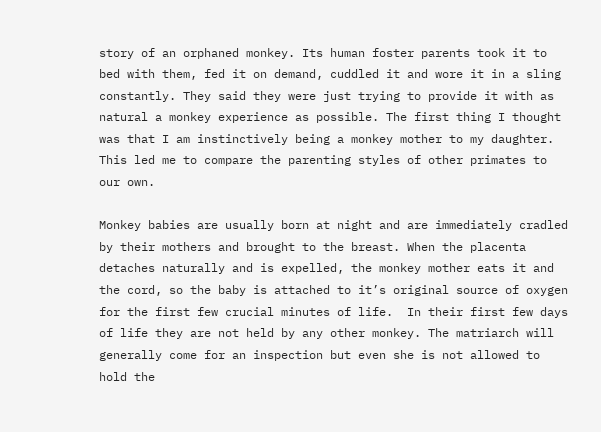story of an orphaned monkey. Its human foster parents took it to bed with them, fed it on demand, cuddled it and wore it in a sling constantly. They said they were just trying to provide it with as natural a monkey experience as possible. The first thing I thought was that I am instinctively being a monkey mother to my daughter. This led me to compare the parenting styles of other primates to our own.

Monkey babies are usually born at night and are immediately cradled by their mothers and brought to the breast. When the placenta detaches naturally and is expelled, the monkey mother eats it and the cord, so the baby is attached to it’s original source of oxygen for the first few crucial minutes of life.  In their first few days of life they are not held by any other monkey. The matriarch will generally come for an inspection but even she is not allowed to hold the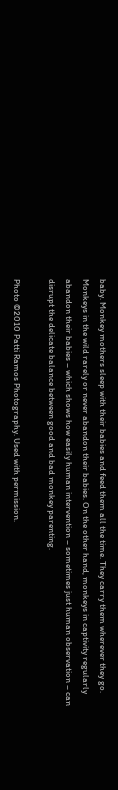baby. Monkey mothers sleep with their babies and feed them all the time. They carry them wherever they go. Monkeys in the wild rarely or never abandon their babies. On the other hand, monkeys in captivity regularly abandon their babies – which shows how easily human intervention – sometimes just human observation – can disrupt the delicate balance between good and bad monkey parenting.

Photo ©2010 Patti Ramos Photography. Used with permission.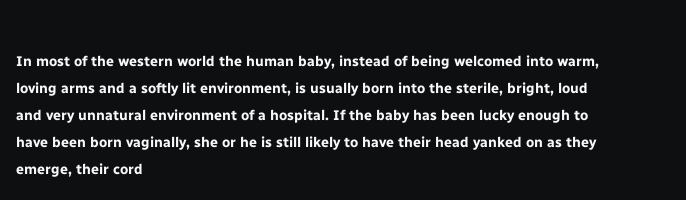In most of the western world the human baby, instead of being welcomed into warm, loving arms and a softly lit environment, is usually born into the sterile, bright, loud and very unnatural environment of a hospital. If the baby has been lucky enough to have been born vaginally, she or he is still likely to have their head yanked on as they emerge, their cord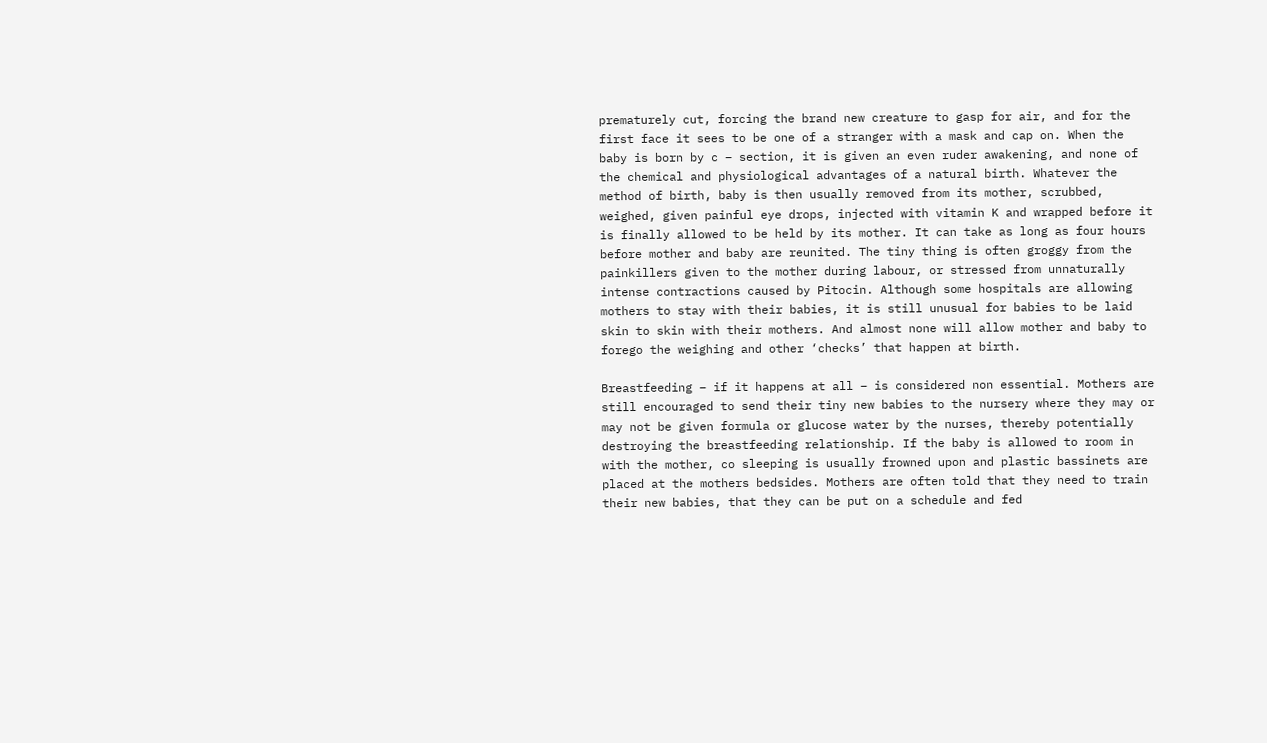prematurely cut, forcing the brand new creature to gasp for air, and for the first face it sees to be one of a stranger with a mask and cap on. When the baby is born by c – section, it is given an even ruder awakening, and none of the chemical and physiological advantages of a natural birth. Whatever the method of birth, baby is then usually removed from its mother, scrubbed, weighed, given painful eye drops, injected with vitamin K and wrapped before it is finally allowed to be held by its mother. It can take as long as four hours before mother and baby are reunited. The tiny thing is often groggy from the painkillers given to the mother during labour, or stressed from unnaturally intense contractions caused by Pitocin. Although some hospitals are allowing mothers to stay with their babies, it is still unusual for babies to be laid skin to skin with their mothers. And almost none will allow mother and baby to forego the weighing and other ‘checks’ that happen at birth.

Breastfeeding – if it happens at all – is considered non essential. Mothers are still encouraged to send their tiny new babies to the nursery where they may or may not be given formula or glucose water by the nurses, thereby potentially destroying the breastfeeding relationship. If the baby is allowed to room in with the mother, co sleeping is usually frowned upon and plastic bassinets are placed at the mothers bedsides. Mothers are often told that they need to train their new babies, that they can be put on a schedule and fed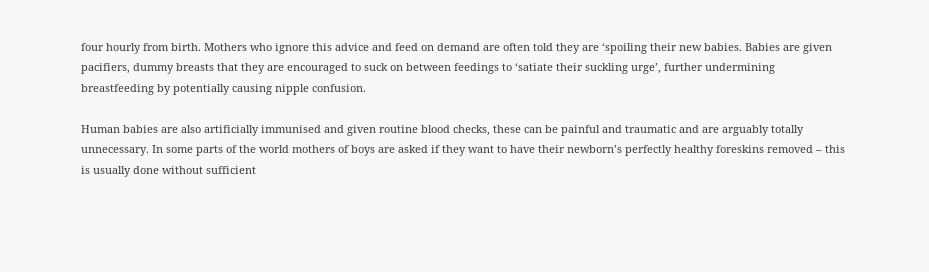four hourly from birth. Mothers who ignore this advice and feed on demand are often told they are ‘spoiling their new babies. Babies are given pacifiers, dummy breasts that they are encouraged to suck on between feedings to ‘satiate their suckling urge’, further undermining breastfeeding by potentially causing nipple confusion.

Human babies are also artificially immunised and given routine blood checks, these can be painful and traumatic and are arguably totally unnecessary. In some parts of the world mothers of boys are asked if they want to have their newborn’s perfectly healthy foreskins removed – this is usually done without sufficient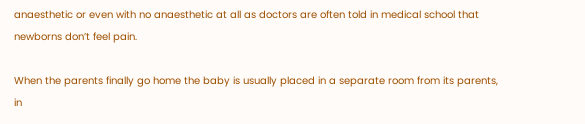anaesthetic or even with no anaesthetic at all as doctors are often told in medical school that newborns don’t feel pain.

When the parents finally go home the baby is usually placed in a separate room from its parents, in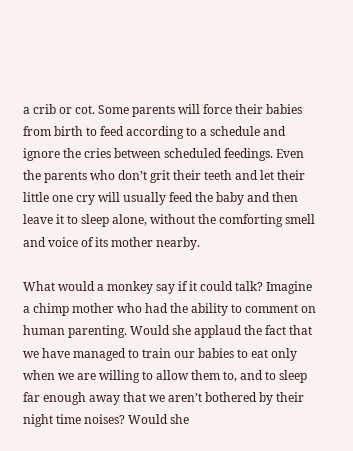a crib or cot. Some parents will force their babies from birth to feed according to a schedule and ignore the cries between scheduled feedings. Even the parents who don’t grit their teeth and let their little one cry will usually feed the baby and then leave it to sleep alone, without the comforting smell and voice of its mother nearby.

What would a monkey say if it could talk? Imagine a chimp mother who had the ability to comment on human parenting. Would she applaud the fact that we have managed to train our babies to eat only when we are willing to allow them to, and to sleep far enough away that we aren’t bothered by their night time noises? Would she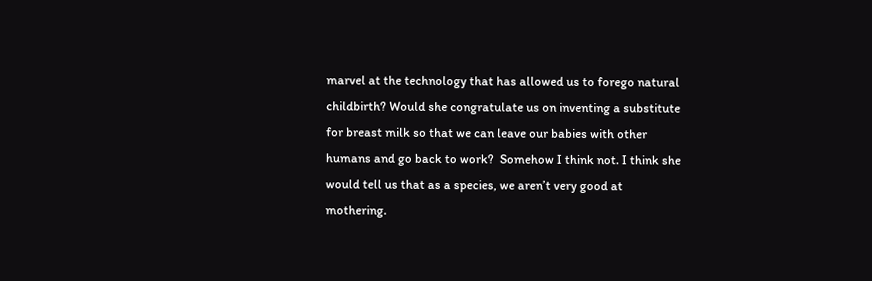marvel at the technology that has allowed us to forego natural childbirth? Would she congratulate us on inventing a substitute for breast milk so that we can leave our babies with other humans and go back to work?  Somehow I think not. I think she would tell us that as a species, we aren’t very good at mothering.